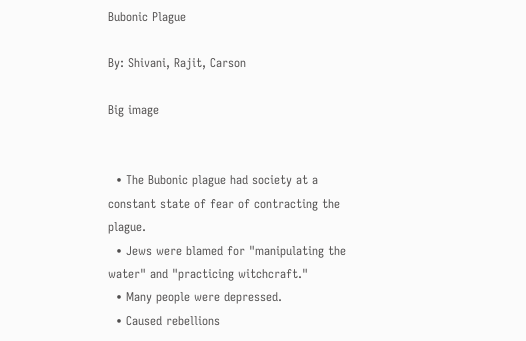Bubonic Plague

By: Shivani, Rajit, Carson

Big image


  • The Bubonic plague had society at a constant state of fear of contracting the plague.
  • Jews were blamed for "manipulating the water" and "practicing witchcraft."
  • Many people were depressed.
  • Caused rebellions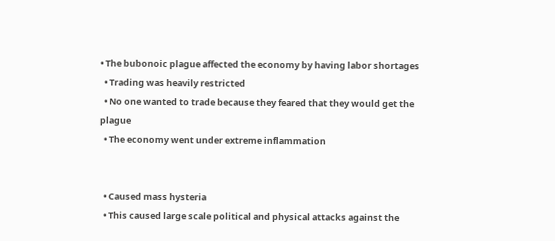• The bubonoic plague affected the economy by having labor shortages
  • Trading was heavily restricted
  • No one wanted to trade because they feared that they would get the plague
  • The economy went under extreme inflammation


  • Caused mass hysteria
  • This caused large scale political and physical attacks against the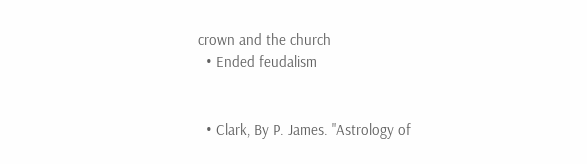crown and the church
  • Ended feudalism


  • Clark, By P. James. "Astrology of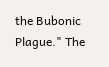the Bubonic Plague." The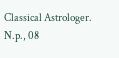Classical Astrologer. N.p., 08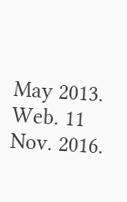May 2013. Web. 11 Nov. 2016.